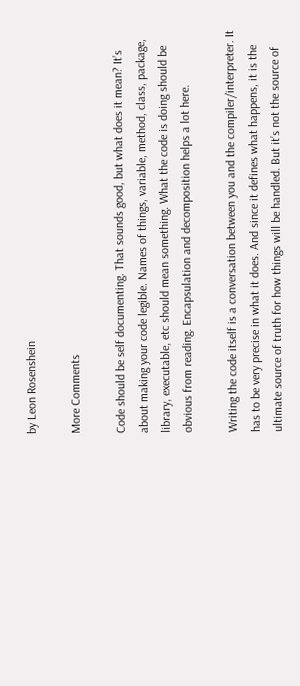by Leon Rosenshein

More Comments

Code should be self documenting. That sounds good, but what does it mean? It’s about making your code legible. Names of things, variable, method, class, package, library, executable, etc should mean something. What the code is doing should be obvious from reading. Encapsulation and decomposition helps a lot here.

Writing the code itself is a conversation between you and the compiler/interpreter. It has to be very precise in what it does. And since it defines what happens, it is the ultimate source of truth for how things will be handled. But it’s not the source of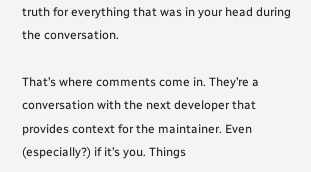truth for everything that was in your head during the conversation.

That’s where comments come in. They’re a conversation with the next developer that provides context for the maintainer. Even (especially?) if it’s you. Things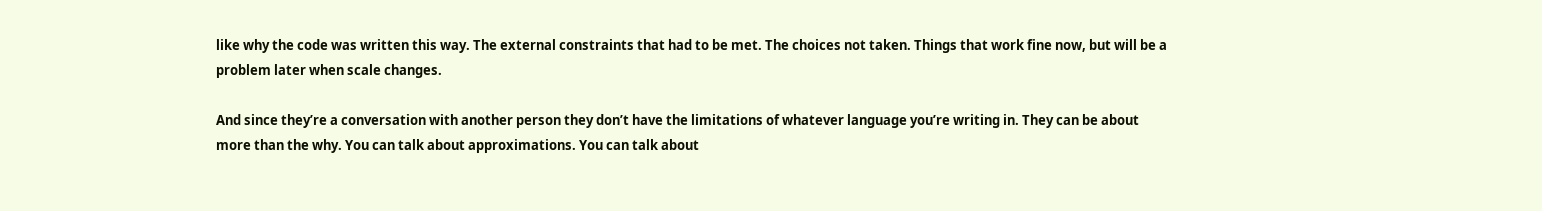like why the code was written this way. The external constraints that had to be met. The choices not taken. Things that work fine now, but will be a problem later when scale changes.

And since they’re a conversation with another person they don’t have the limitations of whatever language you’re writing in. They can be about more than the why. You can talk about approximations. You can talk about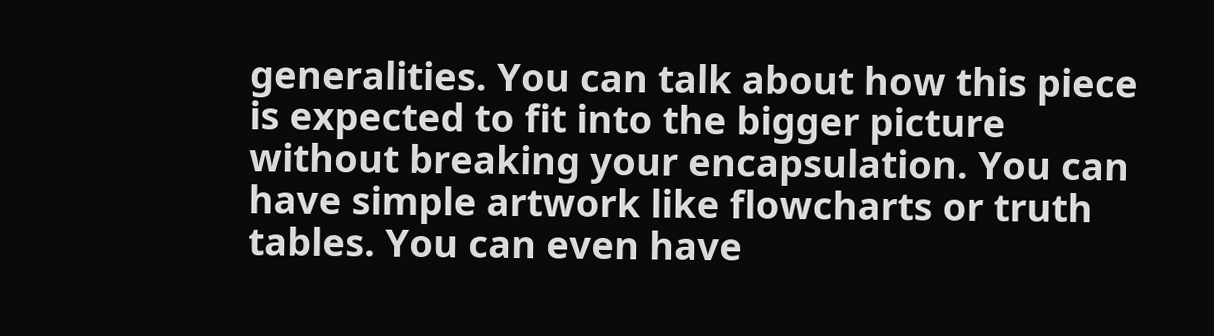generalities. You can talk about how this piece is expected to fit into the bigger picture without breaking your encapsulation. You can have simple artwork like flowcharts or truth tables. You can even have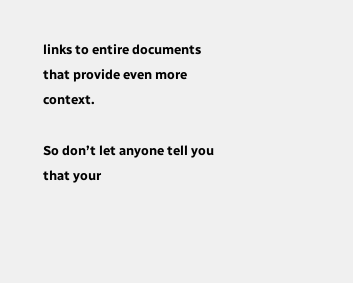links to entire documents that provide even more context.

So don’t let anyone tell you that your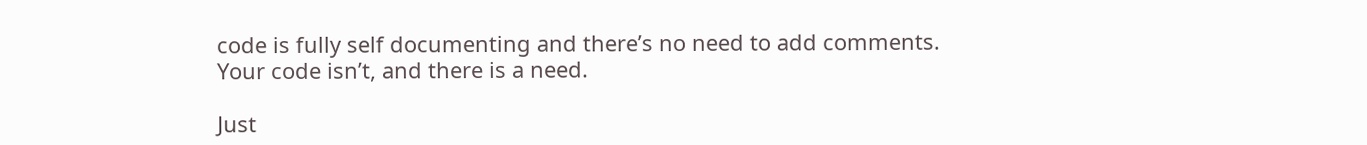code is fully self documenting and there’s no need to add comments. Your code isn’t, and there is a need.

Just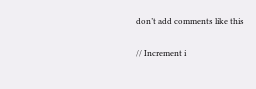don’t add comments like this

// Increment i